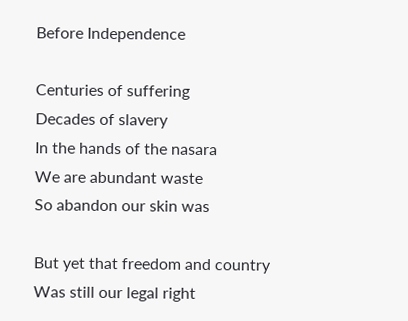Before Independence

Centuries of suffering
Decades of slavery
In the hands of the nasara
We are abundant waste
So abandon our skin was

But yet that freedom and country
Was still our legal right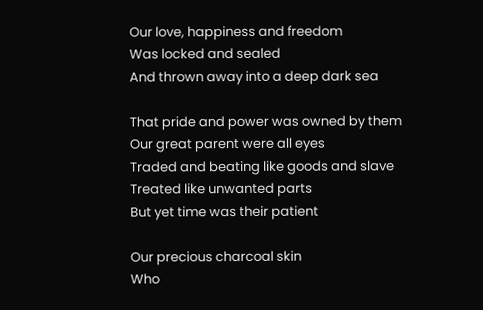Our love, happiness and freedom
Was locked and sealed
And thrown away into a deep dark sea

That pride and power was owned by them
Our great parent were all eyes
Traded and beating like goods and slave
Treated like unwanted parts
But yet time was their patient

Our precious charcoal skin
Who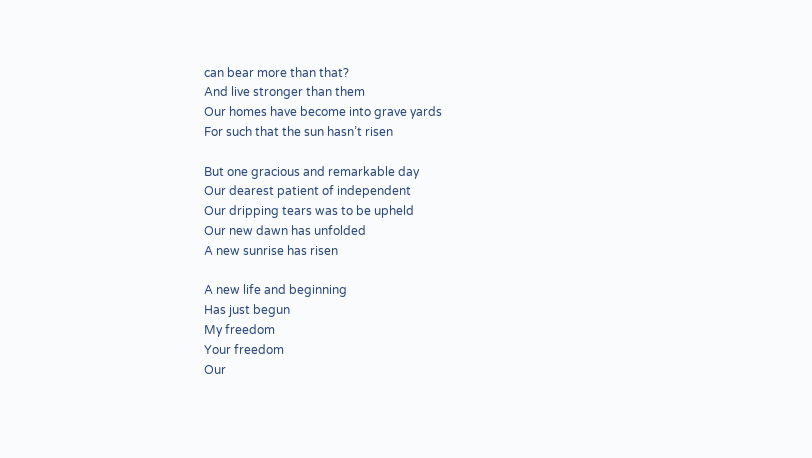can bear more than that?
And live stronger than them
Our homes have become into grave yards
For such that the sun hasn’t risen

But one gracious and remarkable day
Our dearest patient of independent
Our dripping tears was to be upheld
Our new dawn has unfolded
A new sunrise has risen

A new life and beginning
Has just begun
My freedom
Your freedom
Our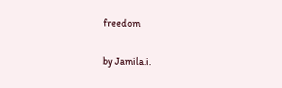freedom

by Jamila.i.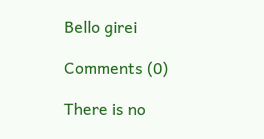Bello girei

Comments (0)

There is no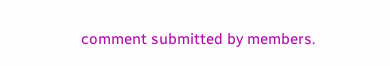comment submitted by members.